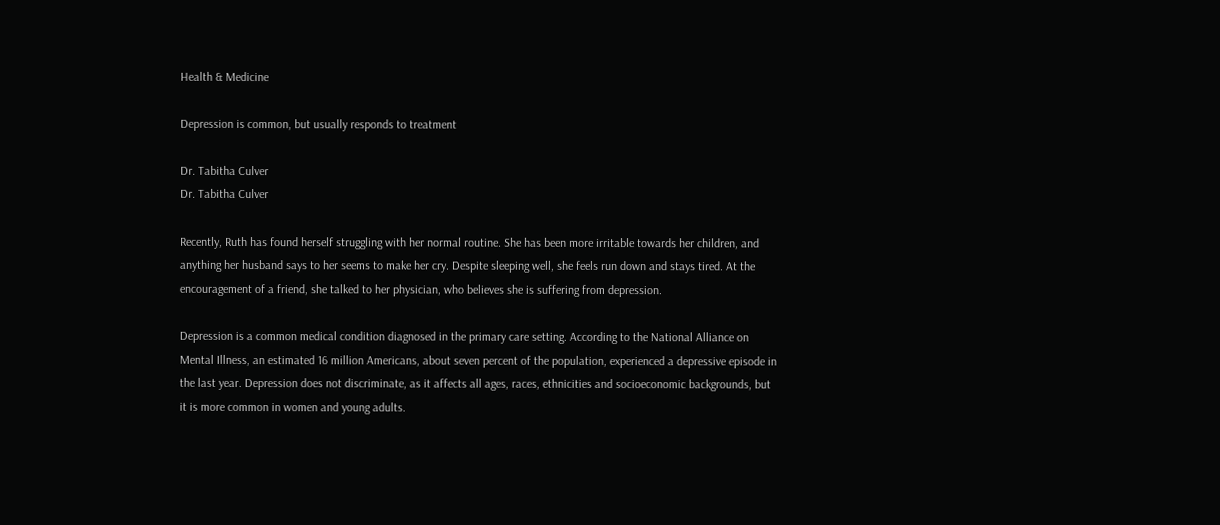Health & Medicine

Depression is common, but usually responds to treatment

Dr. Tabitha Culver
Dr. Tabitha Culver

Recently, Ruth has found herself struggling with her normal routine. She has been more irritable towards her children, and anything her husband says to her seems to make her cry. Despite sleeping well, she feels run down and stays tired. At the encouragement of a friend, she talked to her physician, who believes she is suffering from depression.

Depression is a common medical condition diagnosed in the primary care setting. According to the National Alliance on Mental Illness, an estimated 16 million Americans, about seven percent of the population, experienced a depressive episode in the last year. Depression does not discriminate, as it affects all ages, races, ethnicities and socioeconomic backgrounds, but it is more common in women and young adults.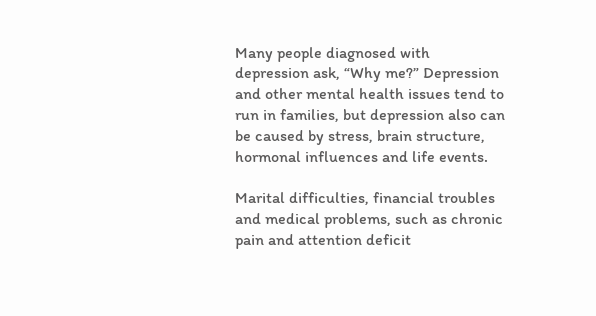Many people diagnosed with depression ask, “Why me?” Depression and other mental health issues tend to run in families, but depression also can be caused by stress, brain structure, hormonal influences and life events.

Marital difficulties, financial troubles and medical problems, such as chronic pain and attention deficit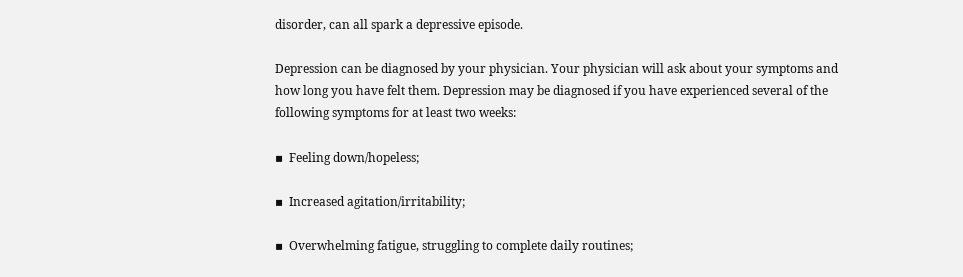disorder, can all spark a depressive episode.

Depression can be diagnosed by your physician. Your physician will ask about your symptoms and how long you have felt them. Depression may be diagnosed if you have experienced several of the following symptoms for at least two weeks:

▪  Feeling down/hopeless;

▪  Increased agitation/irritability;

▪  Overwhelming fatigue, struggling to complete daily routines;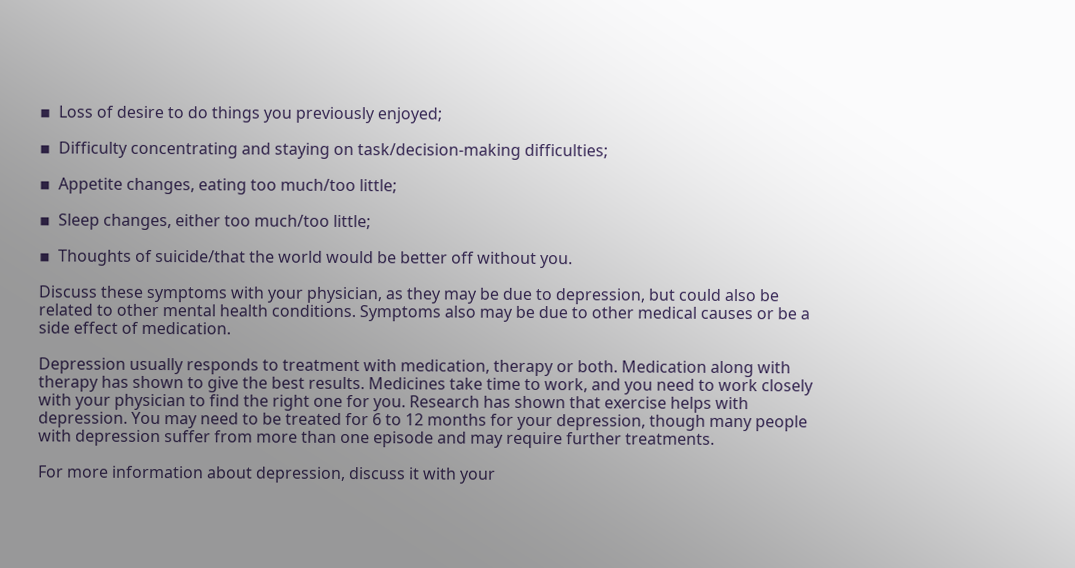▪  Loss of desire to do things you previously enjoyed;

▪  Difficulty concentrating and staying on task/decision-making difficulties;

▪  Appetite changes, eating too much/too little;

▪  Sleep changes, either too much/too little;

▪  Thoughts of suicide/that the world would be better off without you.

Discuss these symptoms with your physician, as they may be due to depression, but could also be related to other mental health conditions. Symptoms also may be due to other medical causes or be a side effect of medication.

Depression usually responds to treatment with medication, therapy or both. Medication along with therapy has shown to give the best results. Medicines take time to work, and you need to work closely with your physician to find the right one for you. Research has shown that exercise helps with depression. You may need to be treated for 6 to 12 months for your depression, though many people with depression suffer from more than one episode and may require further treatments.

For more information about depression, discuss it with your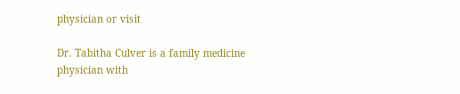physician or visit

Dr. Tabitha Culver is a family medicine physician with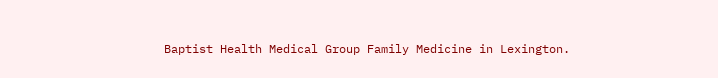Baptist Health Medical Group Family Medicine in Lexington.